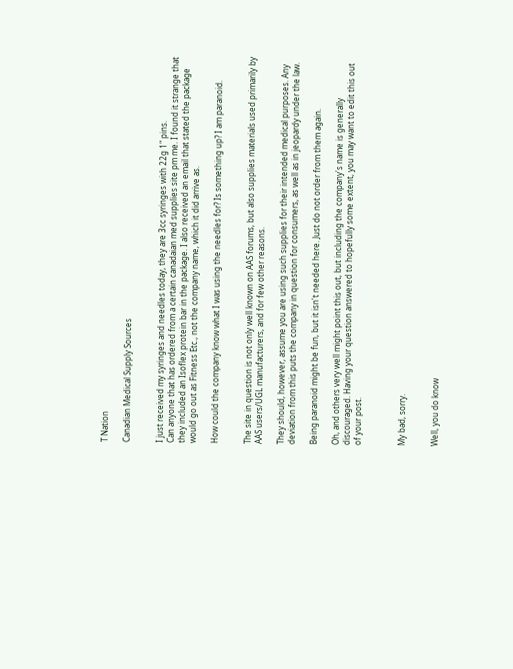T Nation

Canadian Medical Supply Sources


I just received my syringes and needles today, they are 3cc syringes with 22g 1" pins.
Can anyone that has ordered from a certain canadaian med supplies site pm me. I found it strange that they included an Isoflex protein bar in the package. I also received an email that stated the package would go out as Fitness Etc., not the company name, which it did arrive as.

How could the company know what I was using the needles for? Is something up? I am paranoid.


The site in question is not only well known on AAS forums, but also supplies materials used primarily by AAS users/UGL manufacturers, and for few other reasons.

They should, however, assume you are using such supplies for their intended medical purposes. Any deviation from this puts the company in question for consumers, as well as in jeopardy under the law.

Being paranoid might be fun, but it isn't needed here. Just do not order from them again.

Oh, and others very well might point this out, but including the company's name is generally discouraged. Having your question answered to hopefully some extent, you may want to edit this out of your post.



My bad, sorry.


Well, you do know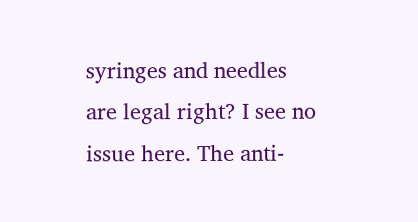syringes and needles are legal right? I see no issue here. The anti-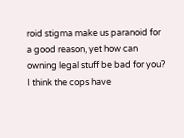roid stigma make us paranoid for a good reason, yet how can owning legal stuff be bad for you? I think the cops have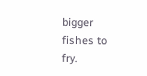bigger fishes to fry.